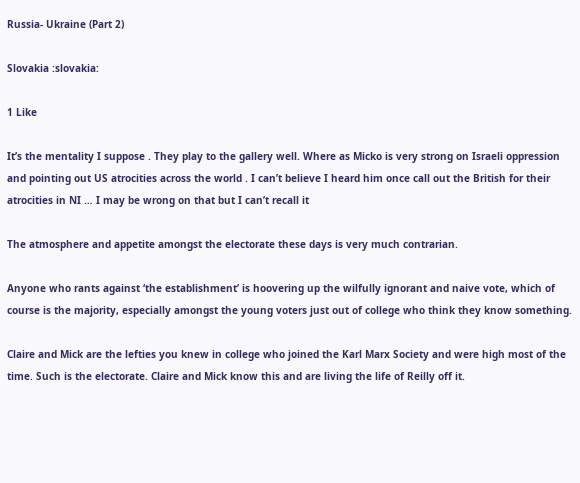Russia- Ukraine (Part 2)

Slovakia :slovakia:

1 Like

It’s the mentality I suppose . They play to the gallery well. Where as Micko is very strong on Israeli oppression and pointing out US atrocities across the world . I can’t believe I heard him once call out the British for their atrocities in NI … I may be wrong on that but I can’t recall it

The atmosphere and appetite amongst the electorate these days is very much contrarian.

Anyone who rants against ‘the establishment’ is hoovering up the wilfully ignorant and naive vote, which of course is the majority, especially amongst the young voters just out of college who think they know something.

Claire and Mick are the lefties you knew in college who joined the Karl Marx Society and were high most of the time. Such is the electorate. Claire and Mick know this and are living the life of Reilly off it.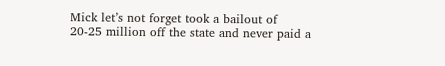Mick let’s not forget took a bailout of 20-25 million off the state and never paid a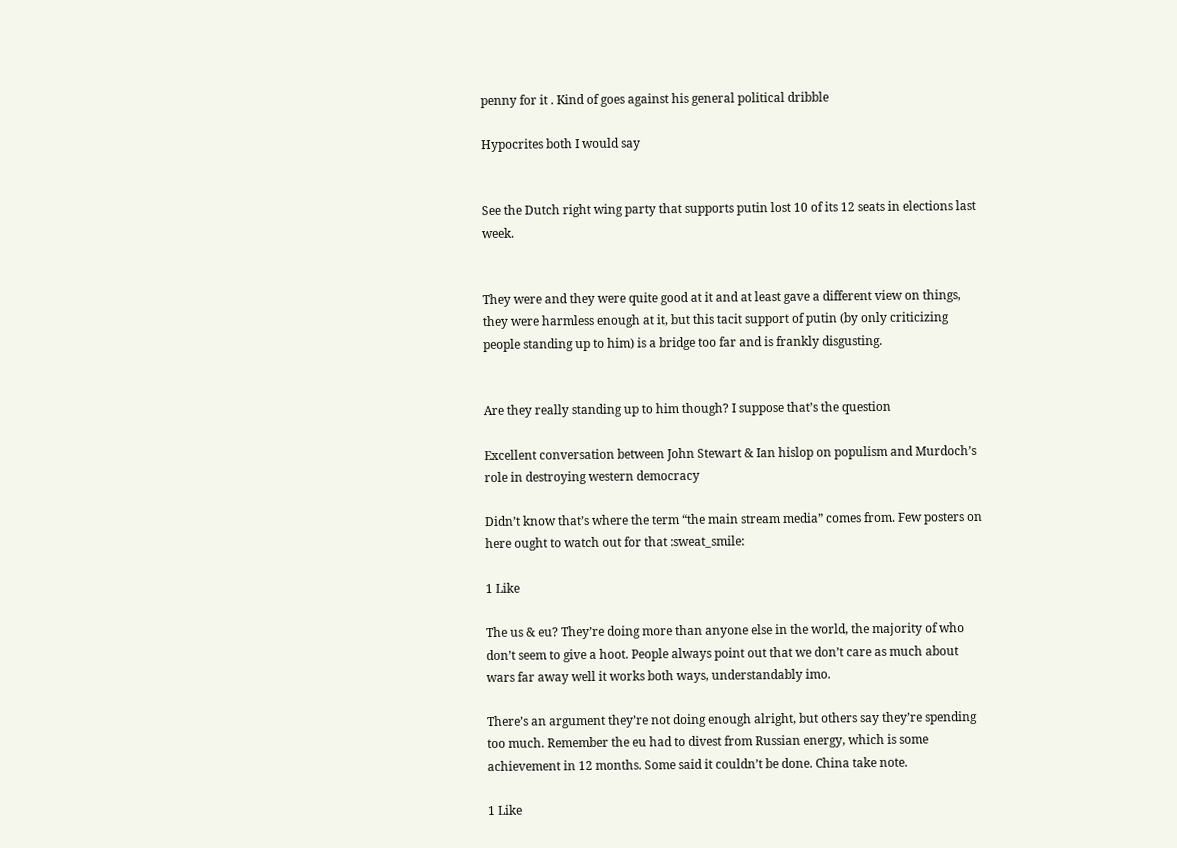penny for it . Kind of goes against his general political dribble

Hypocrites both I would say


See the Dutch right wing party that supports putin lost 10 of its 12 seats in elections last week.


They were and they were quite good at it and at least gave a different view on things, they were harmless enough at it, but this tacit support of putin (by only criticizing people standing up to him) is a bridge too far and is frankly disgusting.


Are they really standing up to him though? I suppose that’s the question

Excellent conversation between John Stewart & Ian hislop on populism and Murdoch’s role in destroying western democracy

Didn’t know that’s where the term “the main stream media” comes from. Few posters on here ought to watch out for that :sweat_smile:

1 Like

The us & eu? They’re doing more than anyone else in the world, the majority of who don’t seem to give a hoot. People always point out that we don’t care as much about wars far away well it works both ways, understandably imo.

There’s an argument they’re not doing enough alright, but others say they’re spending too much. Remember the eu had to divest from Russian energy, which is some achievement in 12 months. Some said it couldn’t be done. China take note.

1 Like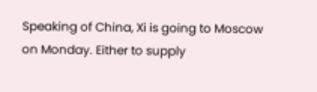Speaking of China, Xi is going to Moscow on Monday. Either to supply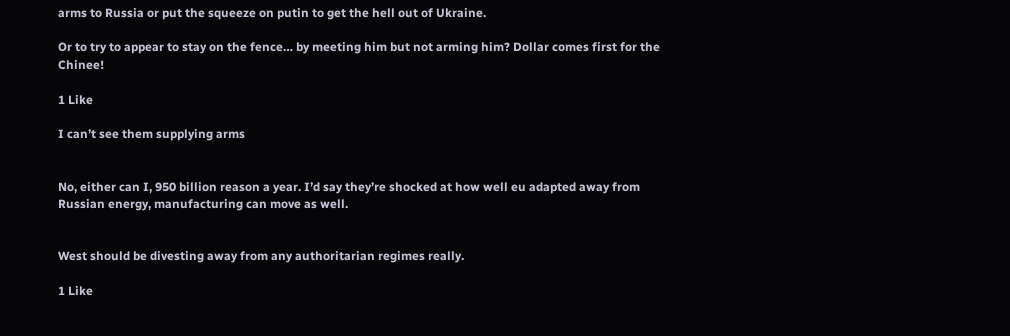arms to Russia or put the squeeze on putin to get the hell out of Ukraine.

Or to try to appear to stay on the fence… by meeting him but not arming him? Dollar comes first for the Chinee!

1 Like

I can’t see them supplying arms


No, either can I, 950 billion reason a year. I’d say they’re shocked at how well eu adapted away from Russian energy, manufacturing can move as well.


West should be divesting away from any authoritarian regimes really.

1 Like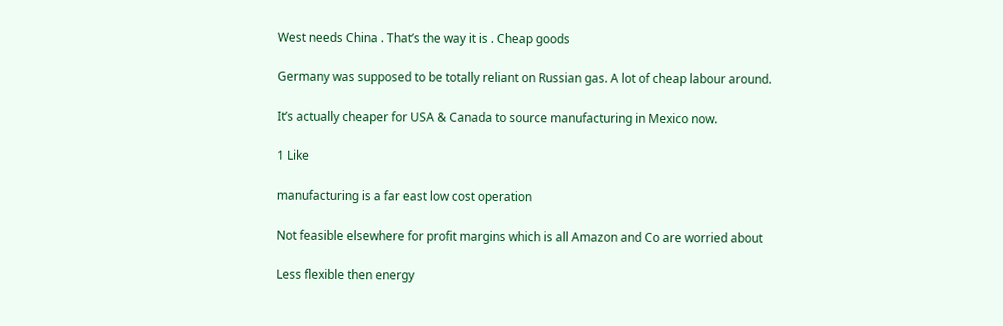West needs China . That’s the way it is . Cheap goods

Germany was supposed to be totally reliant on Russian gas. A lot of cheap labour around.

It’s actually cheaper for USA & Canada to source manufacturing in Mexico now.

1 Like

manufacturing is a far east low cost operation

Not feasible elsewhere for profit margins which is all Amazon and Co are worried about

Less flexible then energy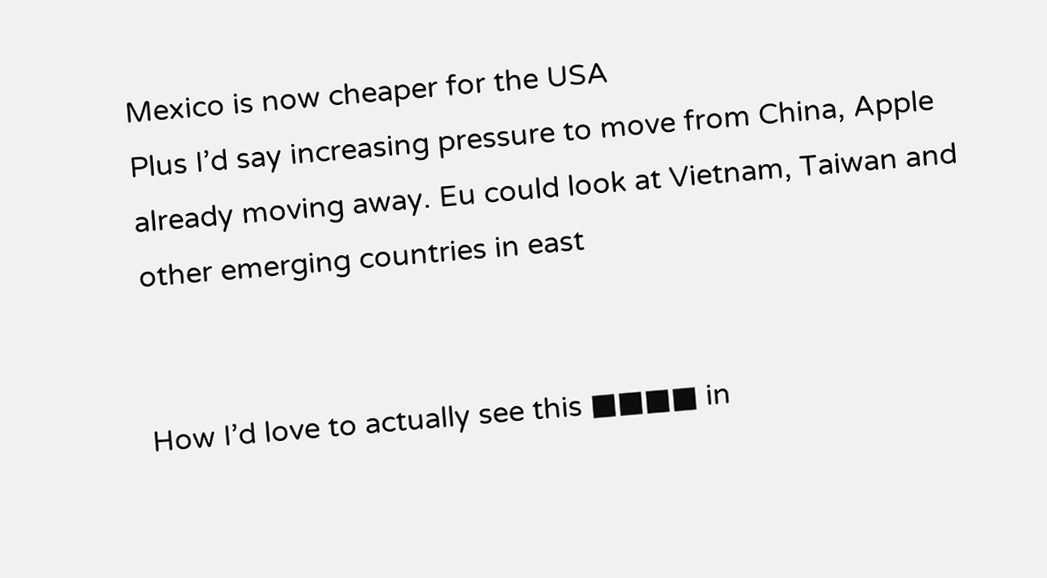Mexico is now cheaper for the USA
Plus I’d say increasing pressure to move from China, Apple already moving away. Eu could look at Vietnam, Taiwan and other emerging countries in east


How I’d love to actually see this ■■■■ in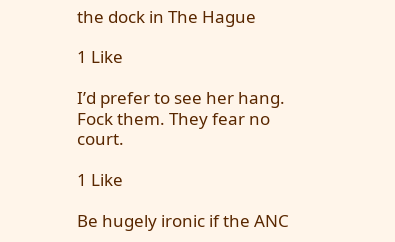the dock in The Hague

1 Like

I’d prefer to see her hang. Fock them. They fear no court.

1 Like

Be hugely ironic if the ANC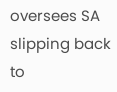oversees SA slipping back to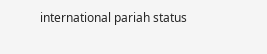international pariah status